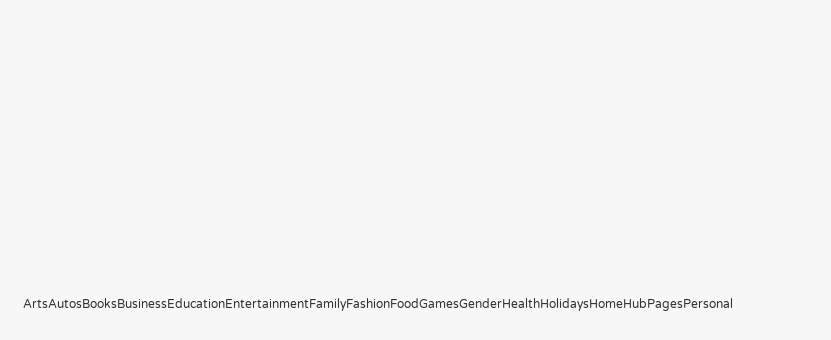ArtsAutosBooksBusinessEducationEntertainmentFamilyFashionFoodGamesGenderHealthHolidaysHomeHubPagesPersonal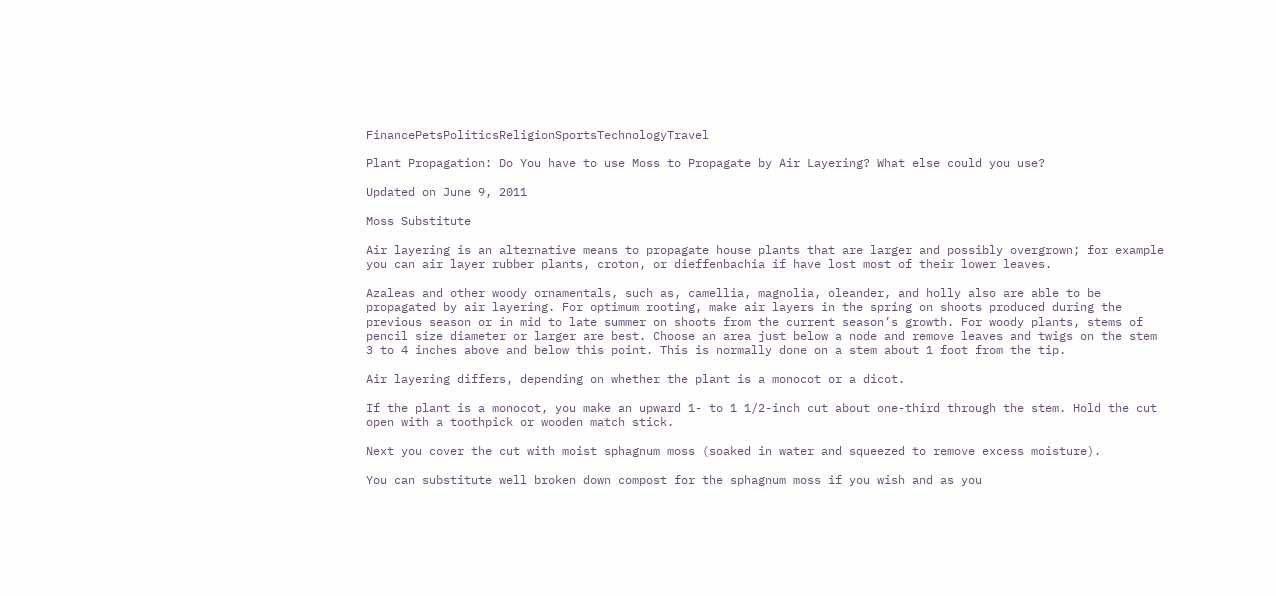FinancePetsPoliticsReligionSportsTechnologyTravel

Plant Propagation: Do You have to use Moss to Propagate by Air Layering? What else could you use?

Updated on June 9, 2011

Moss Substitute

Air layering is an alternative means to propagate house plants that are larger and possibly overgrown; for example you can air layer rubber plants, croton, or dieffenbachia if have lost most of their lower leaves.

Azaleas and other woody ornamentals, such as, camellia, magnolia, oleander, and holly also are able to be propagated by air layering. For optimum rooting, make air layers in the spring on shoots produced during the previous season or in mid to late summer on shoots from the current season’s growth. For woody plants, stems of pencil size diameter or larger are best. Choose an area just below a node and remove leaves and twigs on the stem 3 to 4 inches above and below this point. This is normally done on a stem about 1 foot from the tip.

Air layering differs, depending on whether the plant is a monocot or a dicot.

If the plant is a monocot, you make an upward 1- to 1 1/2-inch cut about one-third through the stem. Hold the cut open with a toothpick or wooden match stick.

Next you cover the cut with moist sphagnum moss (soaked in water and squeezed to remove excess moisture).

You can substitute well broken down compost for the sphagnum moss if you wish and as you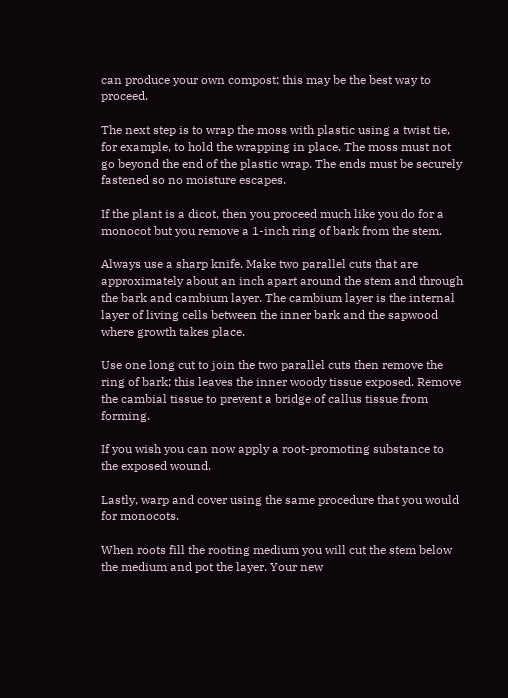can produce your own compost; this may be the best way to proceed.

The next step is to wrap the moss with plastic using a twist tie, for example, to hold the wrapping in place. The moss must not go beyond the end of the plastic wrap. The ends must be securely fastened so no moisture escapes.

If the plant is a dicot, then you proceed much like you do for a monocot but you remove a 1-inch ring of bark from the stem.

Always use a sharp knife. Make two parallel cuts that are approximately about an inch apart around the stem and through the bark and cambium layer. The cambium layer is the internal layer of living cells between the inner bark and the sapwood where growth takes place.

Use one long cut to join the two parallel cuts then remove the ring of bark; this leaves the inner woody tissue exposed. Remove the cambial tissue to prevent a bridge of callus tissue from forming.

If you wish you can now apply a root-promoting substance to the exposed wound.

Lastly, warp and cover using the same procedure that you would for monocots.

When roots fill the rooting medium you will cut the stem below the medium and pot the layer. Your new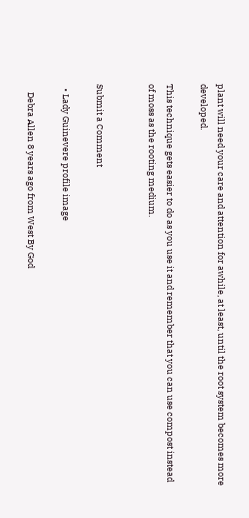plant will need your care and attention for awhile, at least, until the root system becomes more developed.

This technique gets easier to do as you use it and remember that you can use compost instead of moss as the rooting medium.


Submit a Comment

  • Lady Guinevere profile image

    Debra Allen 8 years ago from West By God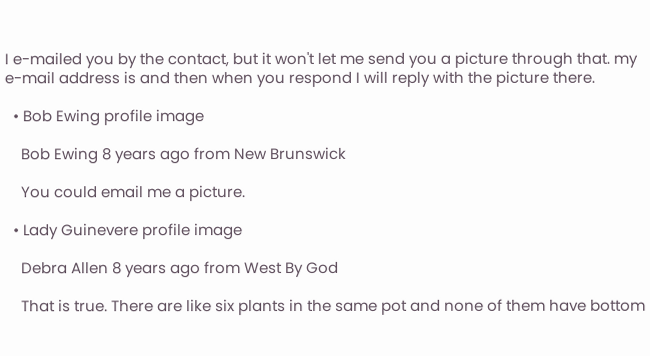I e-mailed you by the contact, but it won't let me send you a picture through that. my e-mail address is and then when you respond I will reply with the picture there.

  • Bob Ewing profile image

    Bob Ewing 8 years ago from New Brunswick

    You could email me a picture.

  • Lady Guinevere profile image

    Debra Allen 8 years ago from West By God

    That is true. There are like six plants in the same pot and none of them have bottom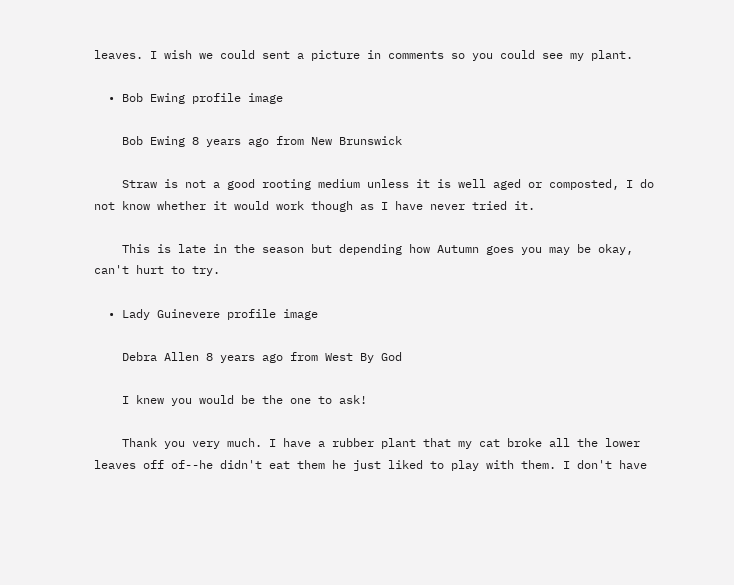leaves. I wish we could sent a picture in comments so you could see my plant.

  • Bob Ewing profile image

    Bob Ewing 8 years ago from New Brunswick

    Straw is not a good rooting medium unless it is well aged or composted, I do not know whether it would work though as I have never tried it.

    This is late in the season but depending how Autumn goes you may be okay, can't hurt to try.

  • Lady Guinevere profile image

    Debra Allen 8 years ago from West By God

    I knew you would be the one to ask!

    Thank you very much. I have a rubber plant that my cat broke all the lower leaves off of--he didn't eat them he just liked to play with them. I don't have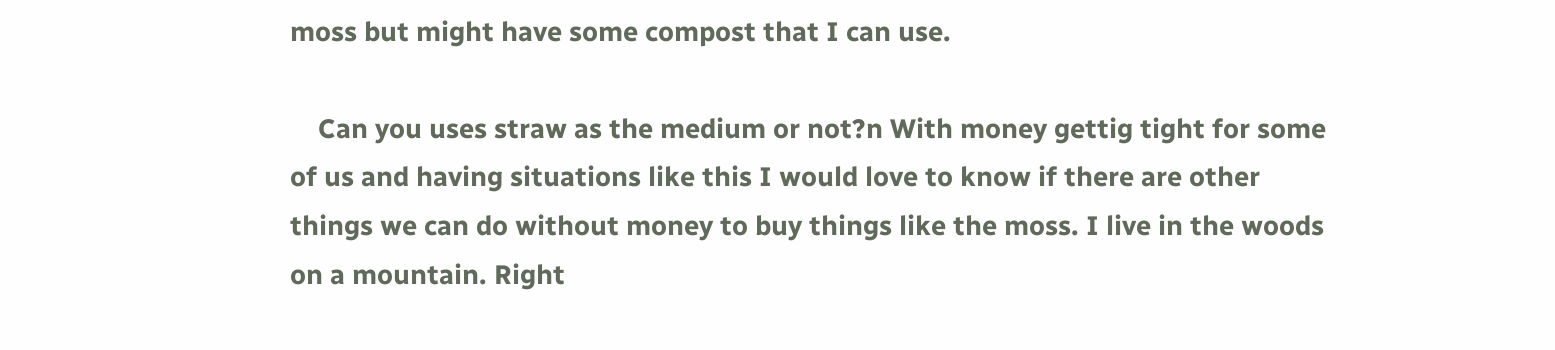moss but might have some compost that I can use.

    Can you uses straw as the medium or not?n With money gettig tight for some of us and having situations like this I would love to know if there are other things we can do without money to buy things like the moss. I live in the woods on a mountain. Right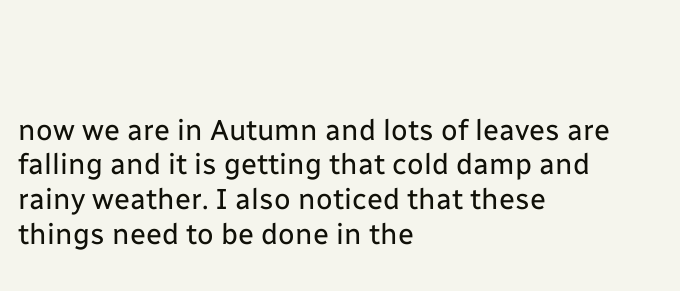now we are in Autumn and lots of leaves are falling and it is getting that cold damp and rainy weather. I also noticed that these things need to be done in the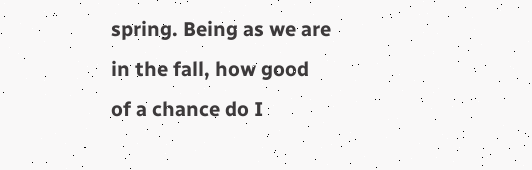spring. Being as we are in the fall, how good of a chance do I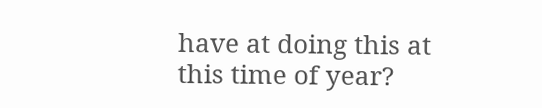have at doing this at this time of year?